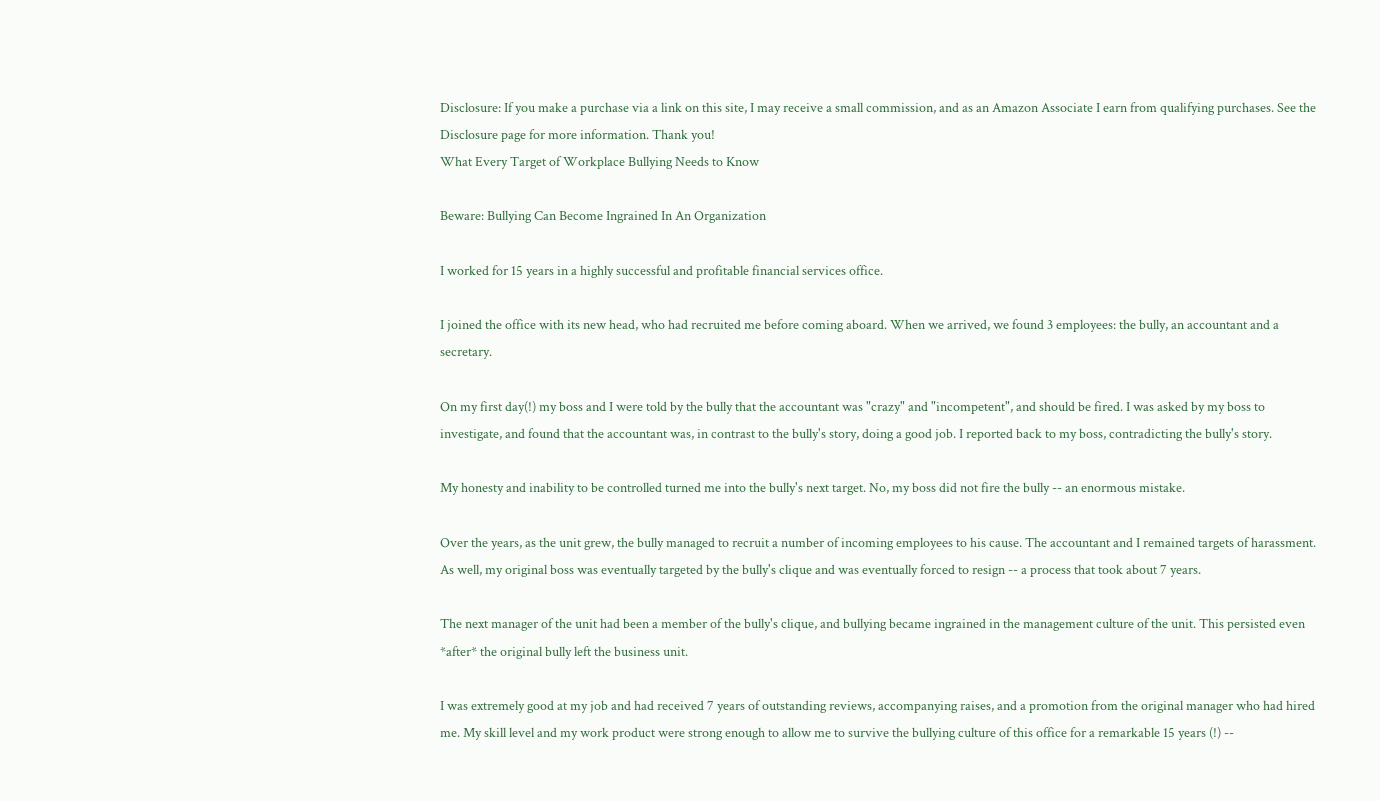Disclosure: If you make a purchase via a link on this site, I may receive a small commission, and as an Amazon Associate I earn from qualifying purchases. See the Disclosure page for more information. Thank you!
What Every Target of Workplace Bullying Needs to Know

Beware: Bullying Can Become Ingrained In An Organization

I worked for 15 years in a highly successful and profitable financial services office.

I joined the office with its new head, who had recruited me before coming aboard. When we arrived, we found 3 employees: the bully, an accountant and a secretary.

On my first day(!) my boss and I were told by the bully that the accountant was "crazy" and "incompetent", and should be fired. I was asked by my boss to investigate, and found that the accountant was, in contrast to the bully's story, doing a good job. I reported back to my boss, contradicting the bully's story.

My honesty and inability to be controlled turned me into the bully's next target. No, my boss did not fire the bully -- an enormous mistake.

Over the years, as the unit grew, the bully managed to recruit a number of incoming employees to his cause. The accountant and I remained targets of harassment. As well, my original boss was eventually targeted by the bully's clique and was eventually forced to resign -- a process that took about 7 years.

The next manager of the unit had been a member of the bully's clique, and bullying became ingrained in the management culture of the unit. This persisted even *after* the original bully left the business unit.

I was extremely good at my job and had received 7 years of outstanding reviews, accompanying raises, and a promotion from the original manager who had hired me. My skill level and my work product were strong enough to allow me to survive the bullying culture of this office for a remarkable 15 years (!) --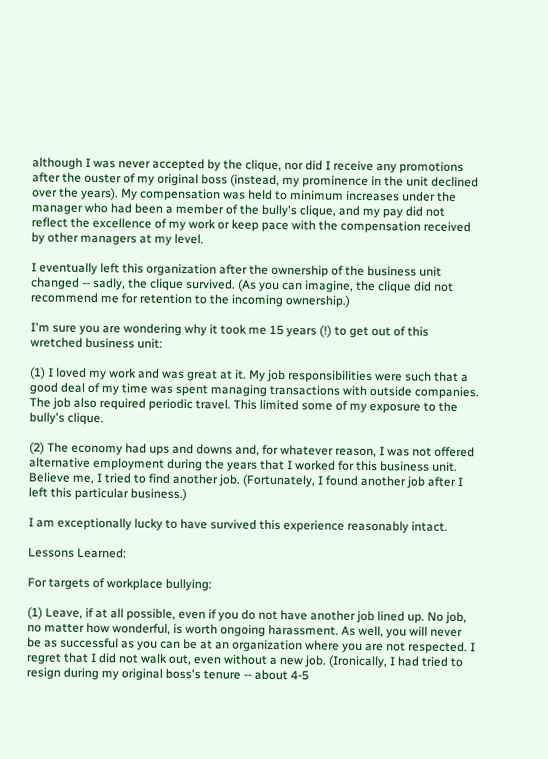although I was never accepted by the clique, nor did I receive any promotions after the ouster of my original boss (instead, my prominence in the unit declined over the years). My compensation was held to minimum increases under the manager who had been a member of the bully's clique, and my pay did not reflect the excellence of my work or keep pace with the compensation received by other managers at my level.

I eventually left this organization after the ownership of the business unit changed -- sadly, the clique survived. (As you can imagine, the clique did not recommend me for retention to the incoming ownership.)

I'm sure you are wondering why it took me 15 years (!) to get out of this wretched business unit:

(1) I loved my work and was great at it. My job responsibilities were such that a good deal of my time was spent managing transactions with outside companies. The job also required periodic travel. This limited some of my exposure to the bully's clique.

(2) The economy had ups and downs and, for whatever reason, I was not offered alternative employment during the years that I worked for this business unit. Believe me, I tried to find another job. (Fortunately, I found another job after I left this particular business.)

I am exceptionally lucky to have survived this experience reasonably intact.

Lessons Learned:

For targets of workplace bullying:

(1) Leave, if at all possible, even if you do not have another job lined up. No job, no matter how wonderful, is worth ongoing harassment. As well, you will never be as successful as you can be at an organization where you are not respected. I regret that I did not walk out, even without a new job. (Ironically, I had tried to resign during my original boss's tenure -- about 4-5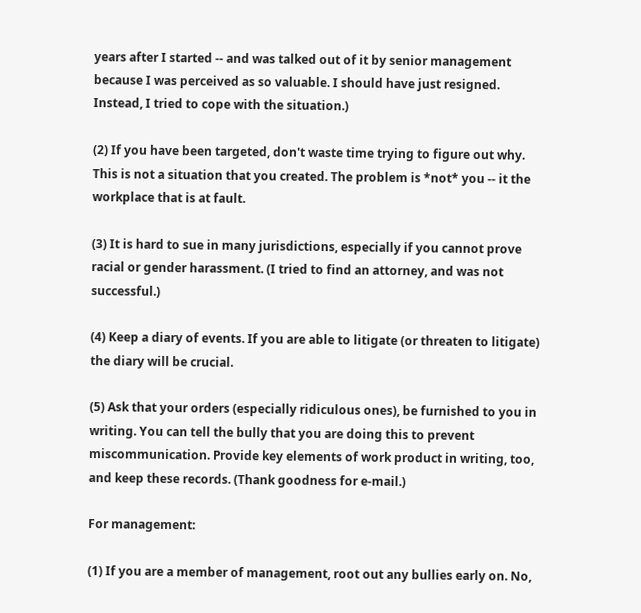years after I started -- and was talked out of it by senior management because I was perceived as so valuable. I should have just resigned. Instead, I tried to cope with the situation.)

(2) If you have been targeted, don't waste time trying to figure out why. This is not a situation that you created. The problem is *not* you -- it the workplace that is at fault.

(3) It is hard to sue in many jurisdictions, especially if you cannot prove racial or gender harassment. (I tried to find an attorney, and was not successful.)

(4) Keep a diary of events. If you are able to litigate (or threaten to litigate) the diary will be crucial.

(5) Ask that your orders (especially ridiculous ones), be furnished to you in writing. You can tell the bully that you are doing this to prevent miscommunication. Provide key elements of work product in writing, too, and keep these records. (Thank goodness for e-mail.)

For management:

(1) If you are a member of management, root out any bullies early on. No,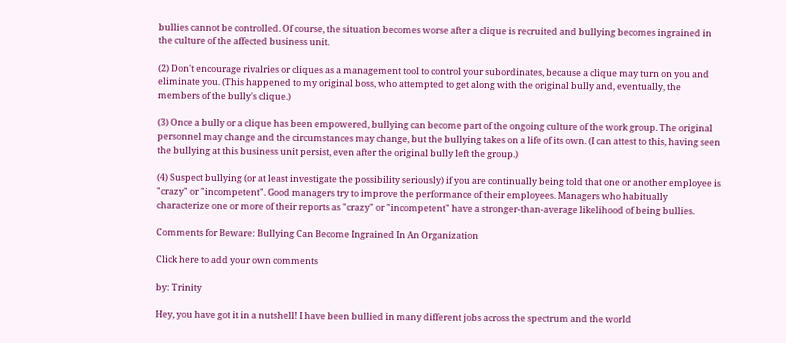bullies cannot be controlled. Of course, the situation becomes worse after a clique is recruited and bullying becomes ingrained in the culture of the affected business unit.

(2) Don't encourage rivalries or cliques as a management tool to control your subordinates, because a clique may turn on you and eliminate you. (This happened to my original boss, who attempted to get along with the original bully and, eventually, the members of the bully's clique.)

(3) Once a bully or a clique has been empowered, bullying can become part of the ongoing culture of the work group. The original personnel may change and the circumstances may change, but the bullying takes on a life of its own. (I can attest to this, having seen the bullying at this business unit persist, even after the original bully left the group.)

(4) Suspect bullying (or at least investigate the possibility seriously) if you are continually being told that one or another employee is "crazy" or "incompetent". Good managers try to improve the performance of their employees. Managers who habitually characterize one or more of their reports as "crazy" or "incompetent" have a stronger-than-average likelihood of being bullies.

Comments for Beware: Bullying Can Become Ingrained In An Organization

Click here to add your own comments

by: Trinity

Hey, you have got it in a nutshell! I have been bullied in many different jobs across the spectrum and the world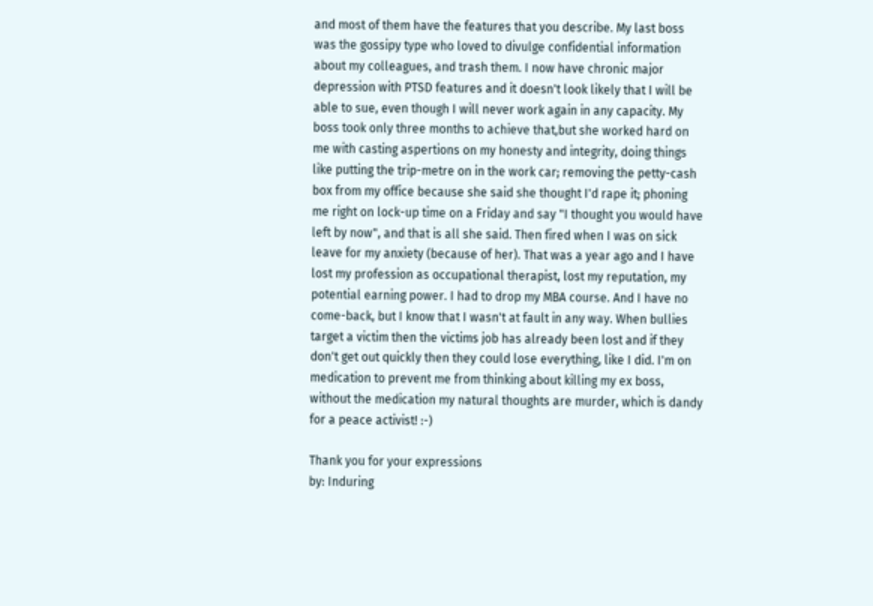and most of them have the features that you describe. My last boss was the gossipy type who loved to divulge confidential information about my colleagues, and trash them. I now have chronic major depression with PTSD features and it doesn't look likely that I will be able to sue, even though I will never work again in any capacity. My boss took only three months to achieve that,but she worked hard on me with casting aspertions on my honesty and integrity, doing things like putting the trip-metre on in the work car; removing the petty-cash box from my office because she said she thought I'd rape it; phoning me right on lock-up time on a Friday and say "I thought you would have left by now", and that is all she said. Then fired when I was on sick leave for my anxiety (because of her). That was a year ago and I have lost my profession as occupational therapist, lost my reputation, my potential earning power. I had to drop my MBA course. And I have no come-back, but I know that I wasn't at fault in any way. When bullies target a victim then the victims job has already been lost and if they don't get out quickly then they could lose everything, like I did. I'm on medication to prevent me from thinking about killing my ex boss, without the medication my natural thoughts are murder, which is dandy for a peace activist! :-)

Thank you for your expressions
by: Induring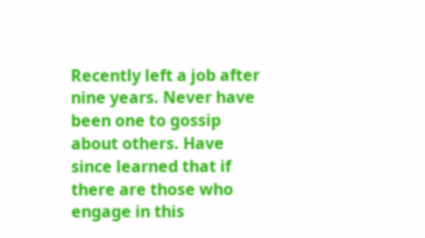Recently left a job after nine years. Never have been one to gossip about others. Have since learned that if there are those who engage in this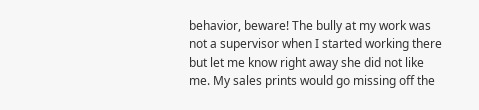behavior, beware! The bully at my work was not a supervisor when I started working there but let me know right away she did not like me. My sales prints would go missing off the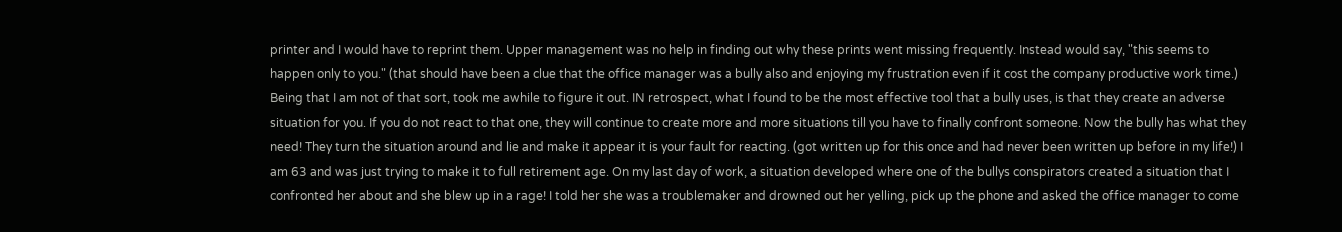printer and I would have to reprint them. Upper management was no help in finding out why these prints went missing frequently. Instead would say, "this seems to happen only to you." (that should have been a clue that the office manager was a bully also and enjoying my frustration even if it cost the company productive work time.) Being that I am not of that sort, took me awhile to figure it out. IN retrospect, what I found to be the most effective tool that a bully uses, is that they create an adverse situation for you. If you do not react to that one, they will continue to create more and more situations till you have to finally confront someone. Now the bully has what they need! They turn the situation around and lie and make it appear it is your fault for reacting. (got written up for this once and had never been written up before in my life!) I am 63 and was just trying to make it to full retirement age. On my last day of work, a situation developed where one of the bullys conspirators created a situation that I confronted her about and she blew up in a rage! I told her she was a troublemaker and drowned out her yelling, pick up the phone and asked the office manager to come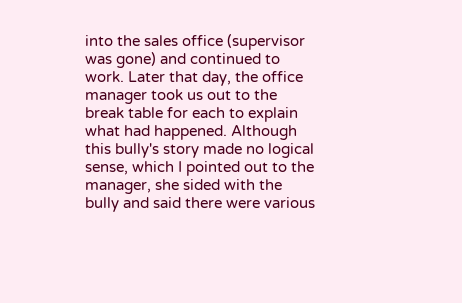into the sales office (supervisor was gone) and continued to work. Later that day, the office manager took us out to the break table for each to explain what had happened. Although this bully's story made no logical sense, which I pointed out to the manager, she sided with the bully and said there were various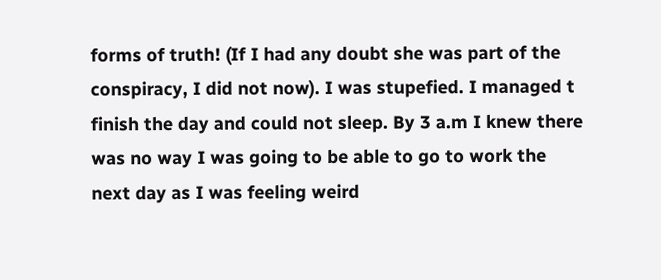forms of truth! (If I had any doubt she was part of the conspiracy, I did not now). I was stupefied. I managed t finish the day and could not sleep. By 3 a.m I knew there was no way I was going to be able to go to work the next day as I was feeling weird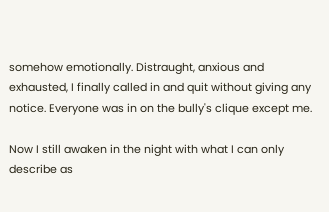somehow emotionally. Distraught, anxious and exhausted, I finally called in and quit without giving any notice. Everyone was in on the bully's clique except me.

Now I still awaken in the night with what I can only describe as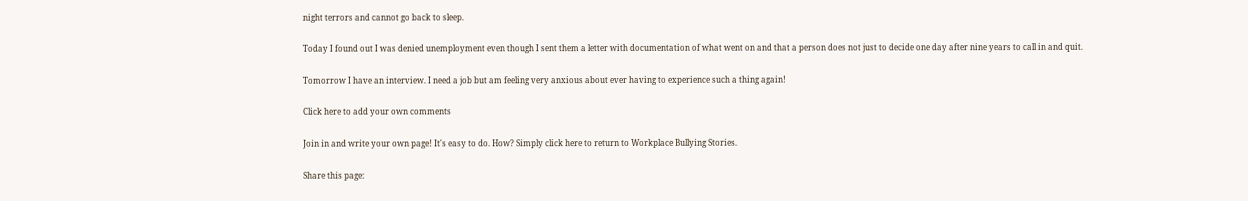night terrors and cannot go back to sleep.

Today I found out I was denied unemployment even though I sent them a letter with documentation of what went on and that a person does not just to decide one day after nine years to call in and quit.

Tomorrow I have an interview. I need a job but am feeling very anxious about ever having to experience such a thing again!

Click here to add your own comments

Join in and write your own page! It's easy to do. How? Simply click here to return to Workplace Bullying Stories.

Share this page: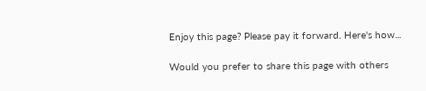Enjoy this page? Please pay it forward. Here's how...

Would you prefer to share this page with others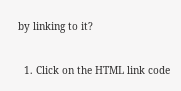by linking to it?

  1. Click on the HTML link code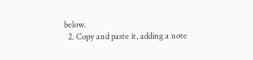below.
  2. Copy and paste it, adding a note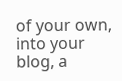of your own, into your blog, a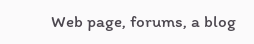Web page, forums, a blog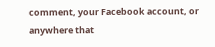comment, your Facebook account, or anywhere that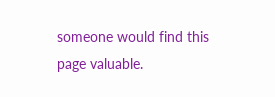someone would find this page valuable.